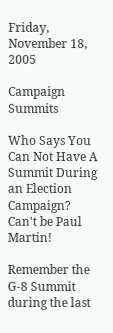Friday, November 18, 2005

Campaign Summits

Who Says You Can Not Have A Summit During an Election Campaign? Can't be Paul Martin!

Remember the G-8 Summit during the last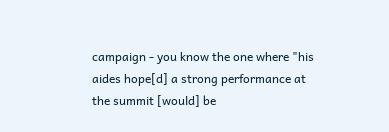campaign - you know the one where "his aides hope[d] a strong performance at the summit [would] be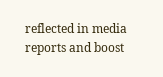reflected in media reports and boost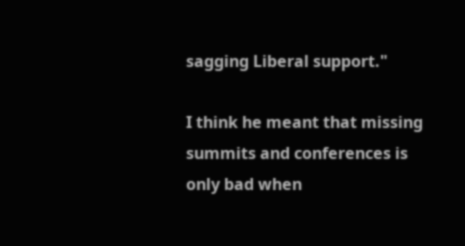sagging Liberal support."

I think he meant that missing summits and conferences is only bad when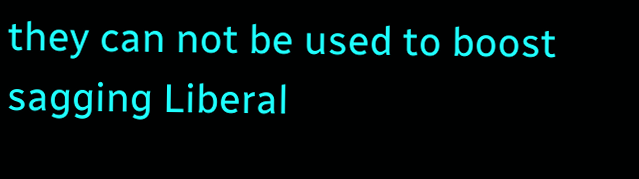they can not be used to boost sagging Liberal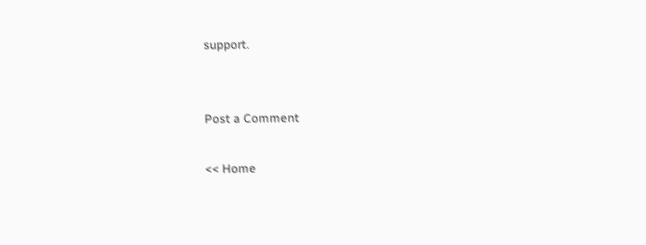support.


Post a Comment

<< Home